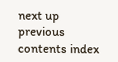next up previous contents index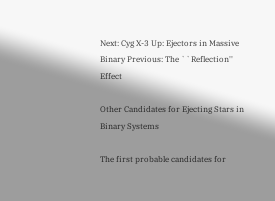Next: Cyg X-3 Up: Ejectors in Massive Binary Previous: The ``Reflection'' Effect

Other Candidates for Ejecting Stars in Binary Systems

The first probable candidates for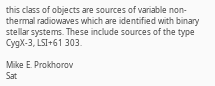this class of objects are sources of variable non-thermal radiowaves which are identified with binary stellar systems. These include sources of the type CygX-3, LSI+61 303.

Mike E. Prokhorov
Sat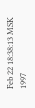Feb 22 18:38:13 MSK 1997